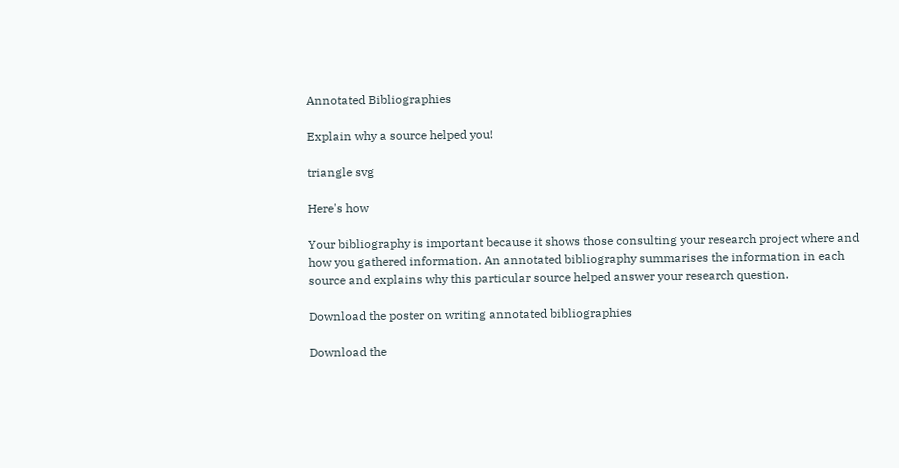Annotated Bibliographies

Explain why a source helped you!

triangle svg

Here's how

Your bibliography is important because it shows those consulting your research project where and how you gathered information. An annotated bibliography summarises the information in each source and explains why this particular source helped answer your research question.

Download the poster on writing annotated bibliographies

Download the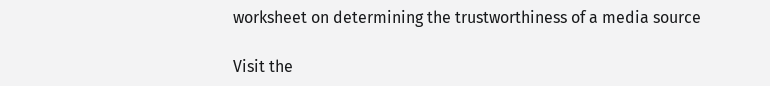worksheet on determining the trustworthiness of a media source

Visit the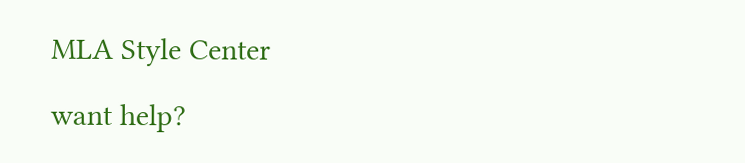MLA Style Center

want help?